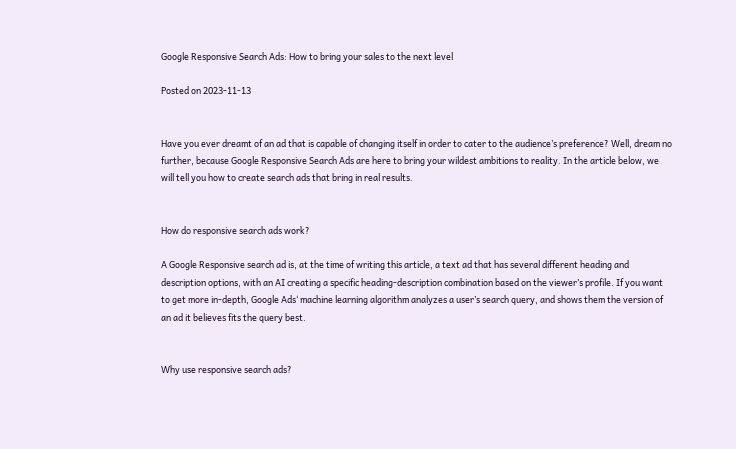Google Responsive Search Ads: How to bring your sales to the next level

Posted on 2023-11-13


Have you ever dreamt of an ad that is capable of changing itself in order to cater to the audience’s preference? Well, dream no further, because Google Responsive Search Ads are here to bring your wildest ambitions to reality. In the article below, we will tell you how to create search ads that bring in real results.


How do responsive search ads work?

A Google Responsive search ad is, at the time of writing this article, a text ad that has several different heading and description options, with an AI creating a specific heading-description combination based on the viewer’s profile. If you want to get more in-depth, Google Ads‘ machine learning algorithm analyzes a user’s search query, and shows them the version of an ad it believes fits the query best.


Why use responsive search ads?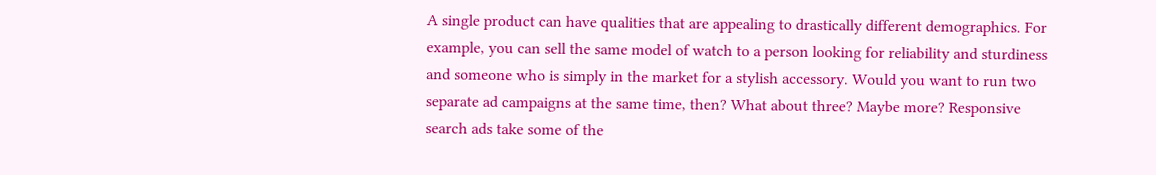A single product can have qualities that are appealing to drastically different demographics. For example, you can sell the same model of watch to a person looking for reliability and sturdiness and someone who is simply in the market for a stylish accessory. Would you want to run two separate ad campaigns at the same time, then? What about three? Maybe more? Responsive search ads take some of the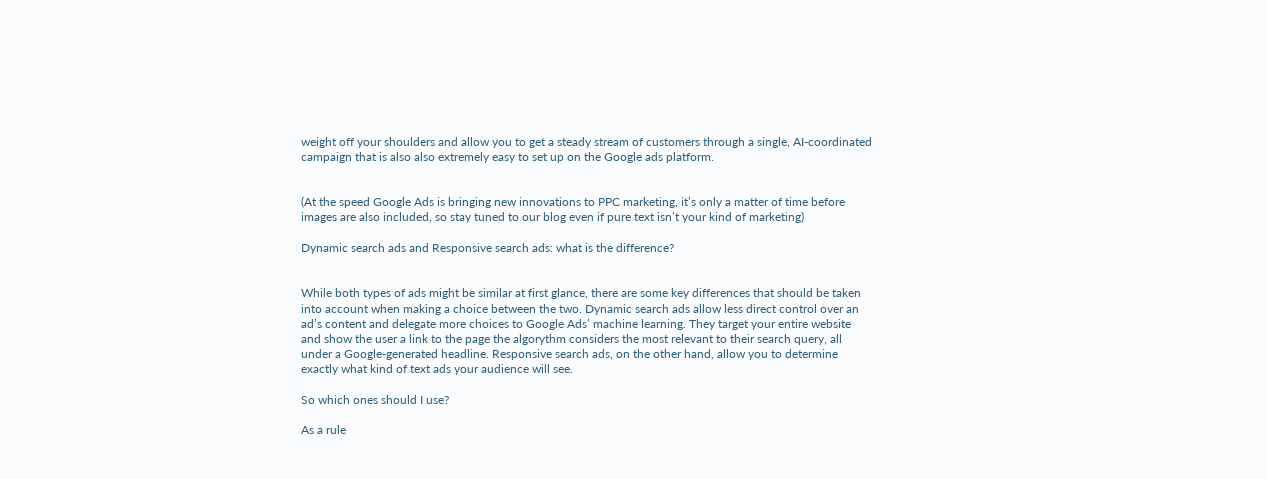weight off your shoulders and allow you to get a steady stream of customers through a single, AI-coordinated campaign that is also also extremely easy to set up on the Google ads platform.


(At the speed Google Ads is bringing new innovations to PPC marketing, it’s only a matter of time before images are also included, so stay tuned to our blog even if pure text isn’t your kind of marketing)

Dynamic search ads and Responsive search ads: what is the difference?


While both types of ads might be similar at first glance, there are some key differences that should be taken into account when making a choice between the two. Dynamic search ads allow less direct control over an ad’s content and delegate more choices to Google Ads’ machine learning. They target your entire website and show the user a link to the page the algorythm considers the most relevant to their search query, all under a Google-generated headline. Responsive search ads, on the other hand, allow you to determine exactly what kind of text ads your audience will see.

So which ones should I use?

As a rule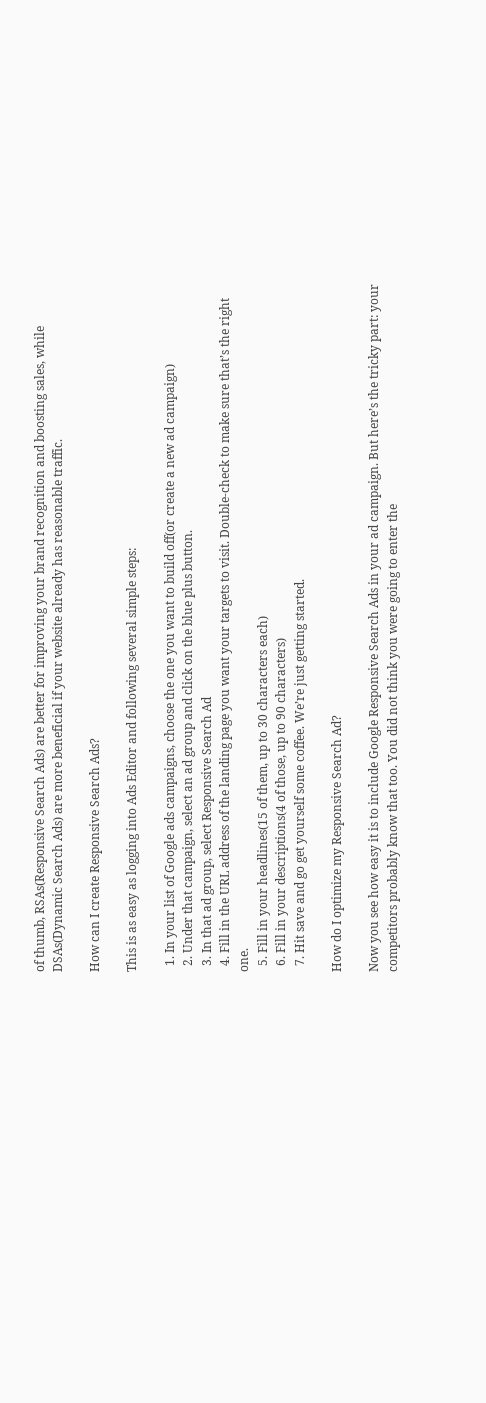of thumb, RSAs(Responsive Search Ads) are better for improving your brand recognition and boosting sales, while DSAs(Dynamic Search Ads) are more beneficial if your website already has reasonable traffic.

How can I create Responsive Search Ads?

This is as easy as logging into Ads Editor and following several simple steps:

  1. In your list of Google ads campaigns, choose the one you want to build off(or create a new ad campaign)
  2. Under that campaign, select an ad group and click on the blue plus button.
  3. In that ad group, select Responsive Search Ad
  4. Fill in the URL address of the landing page you want your targets to visit. Double-check to make sure that’s the right one.
  5. Fill in your headlines(15 of them, up to 30 characters each)
  6. Fill in your descriptions(4 of those, up to 90 characters)
  7. Hit save and go get yourself some coffee. We’re just getting started.

How do I optimize my Responsive Search Ad?

Now you see how easy it is to include Google Responsive Search Ads in your ad campaign. But here’s the tricky part: your competitors probably know that too. You did not think you were going to enter the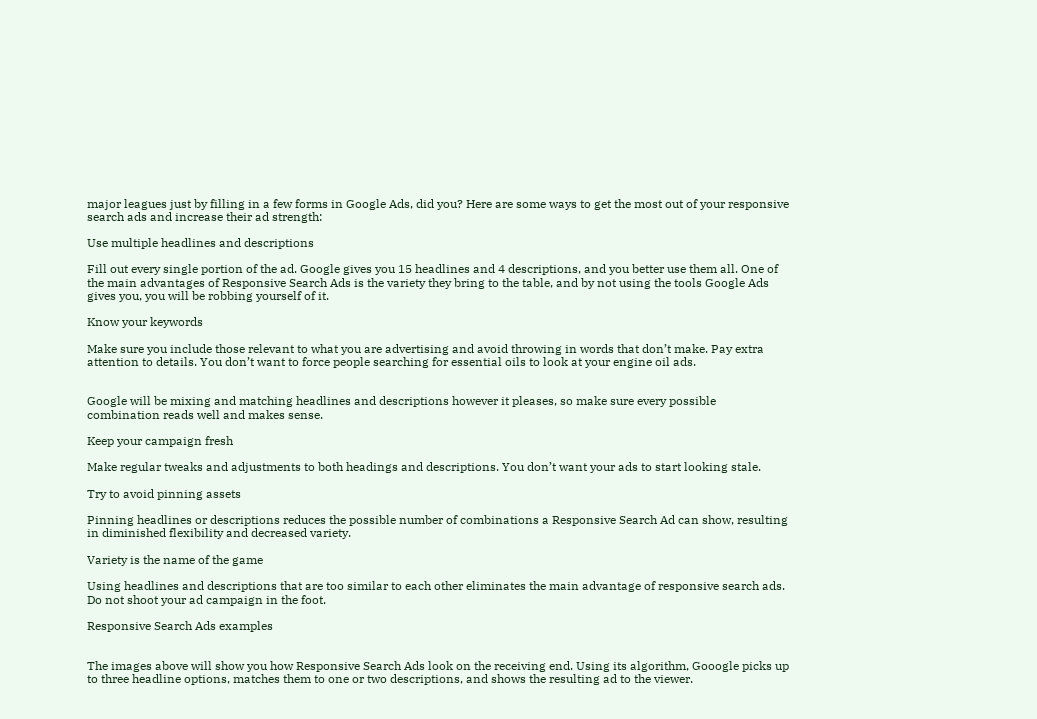major leagues just by filling in a few forms in Google Ads, did you? Here are some ways to get the most out of your responsive search ads and increase their ad strength:

Use multiple headlines and descriptions

Fill out every single portion of the ad. Google gives you 15 headlines and 4 descriptions, and you better use them all. One of the main advantages of Responsive Search Ads is the variety they bring to the table, and by not using the tools Google Ads gives you, you will be robbing yourself of it.

Know your keywords

Make sure you include those relevant to what you are advertising and avoid throwing in words that don’t make. Pay extra attention to details. You don’t want to force people searching for essential oils to look at your engine oil ads.


Google will be mixing and matching headlines and descriptions however it pleases, so make sure every possible combination reads well and makes sense.

Keep your campaign fresh

Make regular tweaks and adjustments to both headings and descriptions. You don’t want your ads to start looking stale.

Try to avoid pinning assets

Pinning headlines or descriptions reduces the possible number of combinations a Responsive Search Ad can show, resulting in diminished flexibility and decreased variety.

Variety is the name of the game

Using headlines and descriptions that are too similar to each other eliminates the main advantage of responsive search ads. Do not shoot your ad campaign in the foot.

Responsive Search Ads examples


The images above will show you how Responsive Search Ads look on the receiving end. Using its algorithm, Gooogle picks up to three headline options, matches them to one or two descriptions, and shows the resulting ad to the viewer.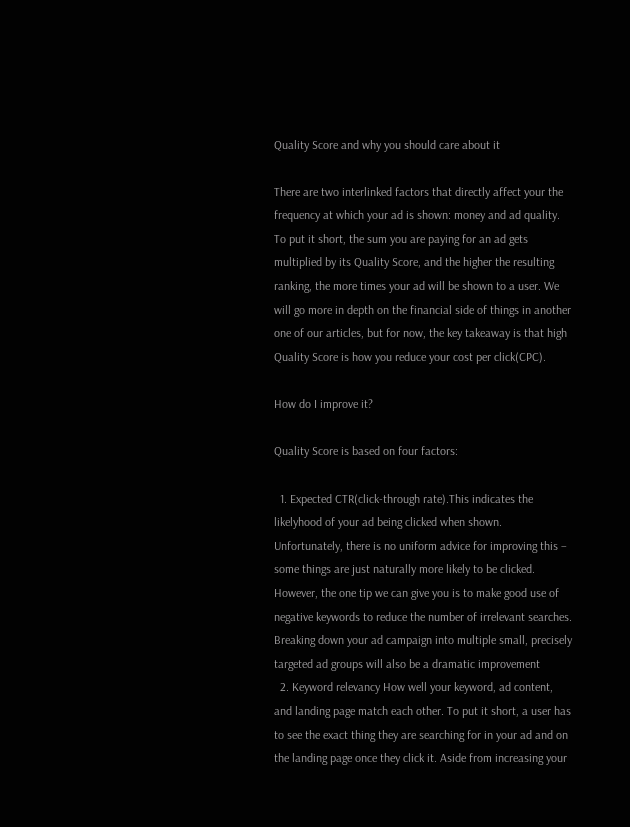Quality Score and why you should care about it

There are two interlinked factors that directly affect your the frequency at which your ad is shown: money and ad quality. To put it short, the sum you are paying for an ad gets multiplied by its Quality Score, and the higher the resulting ranking, the more times your ad will be shown to a user. We will go more in depth on the financial side of things in another one of our articles, but for now, the key takeaway is that high Quality Score is how you reduce your cost per click(CPC).

How do I improve it?

Quality Score is based on four factors:

  1. Expected CTR(click-through rate).This indicates the likelyhood of your ad being clicked when shown. Unfortunately, there is no uniform advice for improving this – some things are just naturally more likely to be clicked. However, the one tip we can give you is to make good use of negative keywords to reduce the number of irrelevant searches. Breaking down your ad campaign into multiple small, precisely targeted ad groups will also be a dramatic improvement
  2. Keyword relevancy How well your keyword, ad content, and landing page match each other. To put it short, a user has to see the exact thing they are searching for in your ad and on the landing page once they click it. Aside from increasing your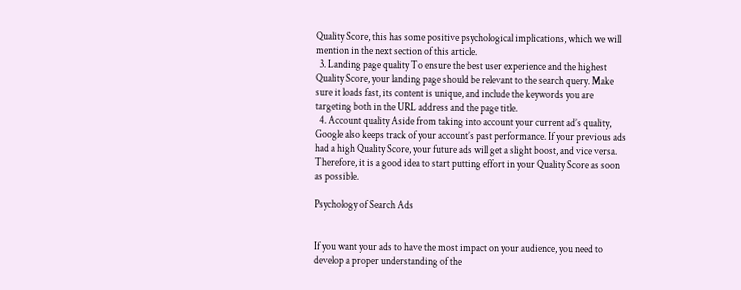Quality Score, this has some positive psychological implications, which we will mention in the next section of this article.
  3. Landing page quality To ensure the best user experience and the highest Quality Score, your landing page should be relevant to the search query. Make sure it loads fast, its content is unique, and include the keywords you are targeting both in the URL address and the page title.
  4. Account quality Aside from taking into account your current ad’s quality, Google also keeps track of your account’s past performance. If your previous ads had a high Quality Score, your future ads will get a slight boost, and vice versa. Therefore, it is a good idea to start putting effort in your Quality Score as soon as possible.

Psychology of Search Ads


If you want your ads to have the most impact on your audience, you need to develop a proper understanding of the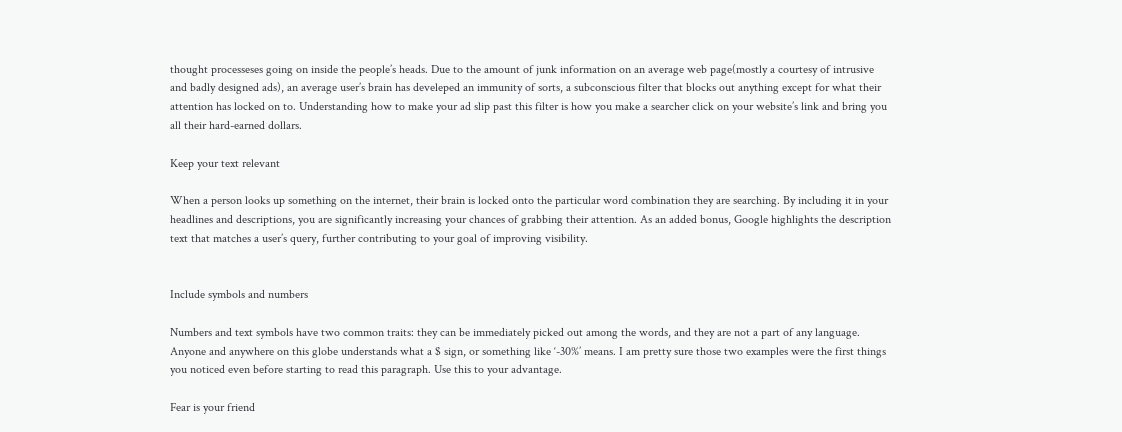thought processeses going on inside the people’s heads. Due to the amount of junk information on an average web page(mostly a courtesy of intrusive and badly designed ads), an average user’s brain has develeped an immunity of sorts, a subconscious filter that blocks out anything except for what their attention has locked on to. Understanding how to make your ad slip past this filter is how you make a searcher click on your website’s link and bring you all their hard-earned dollars.

Keep your text relevant

When a person looks up something on the internet, their brain is locked onto the particular word combination they are searching. By including it in your headlines and descriptions, you are significantly increasing your chances of grabbing their attention. As an added bonus, Google highlights the description text that matches a user’s query, further contributing to your goal of improving visibility.


Include symbols and numbers

Numbers and text symbols have two common traits: they can be immediately picked out among the words, and they are not a part of any language. Anyone and anywhere on this globe understands what a $ sign, or something like ‘-30%’ means. I am pretty sure those two examples were the first things you noticed even before starting to read this paragraph. Use this to your advantage.

Fear is your friend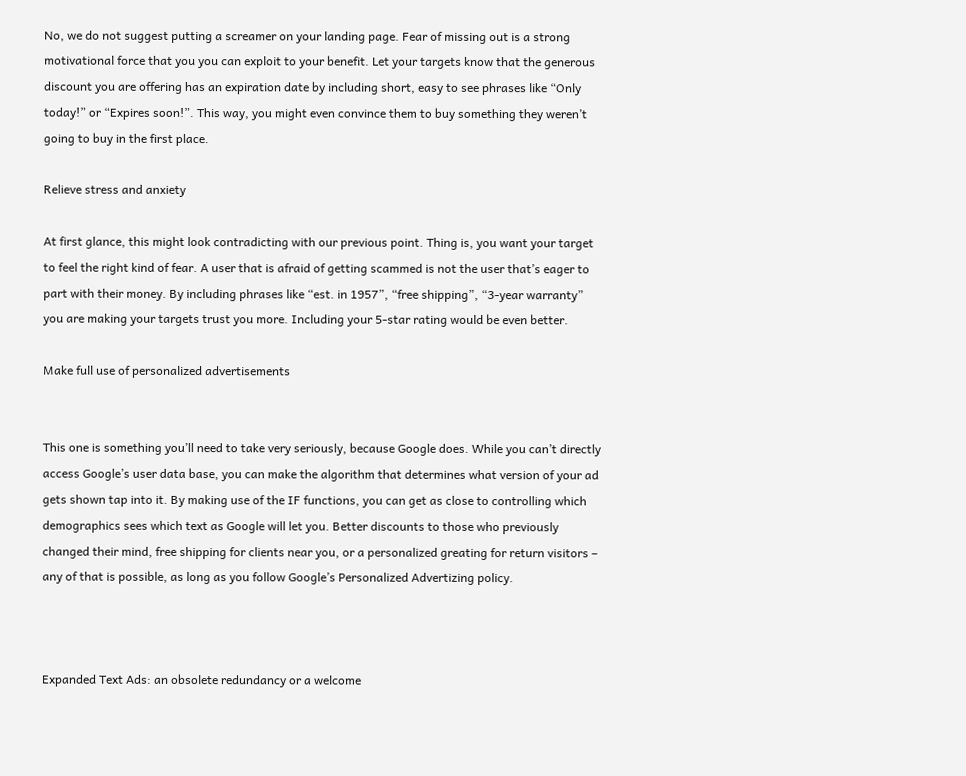No, we do not suggest putting a screamer on your landing page. Fear of missing out is a strong motivational force that you you can exploit to your benefit. Let your targets know that the generous discount you are offering has an expiration date by including short, easy to see phrases like “Only today!” or “Expires soon!”. This way, you might even convince them to buy something they weren’t going to buy in the first place.

Relieve stress and anxiety

At first glance, this might look contradicting with our previous point. Thing is, you want your target to feel the right kind of fear. A user that is afraid of getting scammed is not the user that’s eager to part with their money. By including phrases like “est. in 1957”, “free shipping”, “3-year warranty” you are making your targets trust you more. Including your 5-star rating would be even better.

Make full use of personalized advertisements


This one is something you’ll need to take very seriously, because Google does. While you can’t directly access Google’s user data base, you can make the algorithm that determines what version of your ad gets shown tap into it. By making use of the IF functions, you can get as close to controlling which demographics sees which text as Google will let you. Better discounts to those who previously changed their mind, free shipping for clients near you, or a personalized greating for return visitors – any of that is possible, as long as you follow Google’s Personalized Advertizing policy.



Expanded Text Ads: an obsolete redundancy or a welcome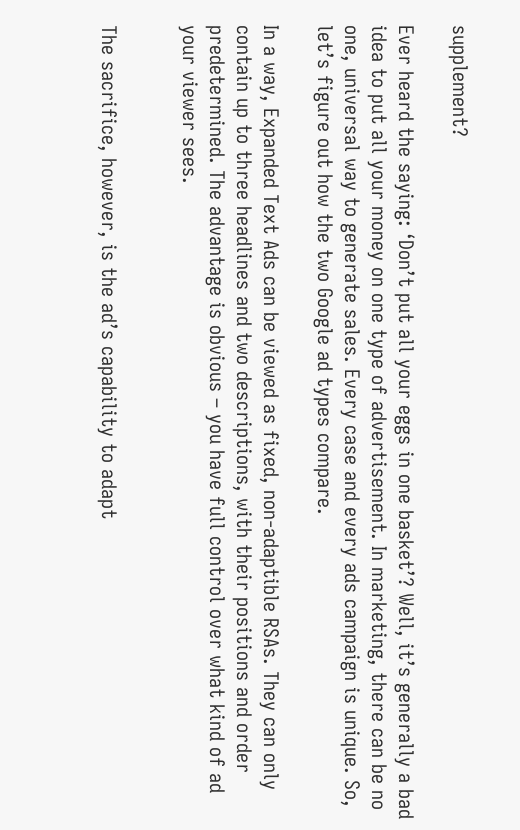supplement?

Ever heard the saying: ‘Don’t put all your eggs in one basket’? Well, it’s generally a bad idea to put all your money on one type of advertisement. In marketing, there can be no one, universal way to generate sales. Every case and every ads campaign is unique. So, let’s figure out how the two Google ad types compare.

In a way, Expanded Text Ads can be viewed as fixed, non-adaptible RSAs. They can only contain up to three headlines and two descriptions, with their positions and order predetermined. The advantage is obvious – you have full control over what kind of ad your viewer sees.


The sacrifice, however, is the ad’s capability to adapt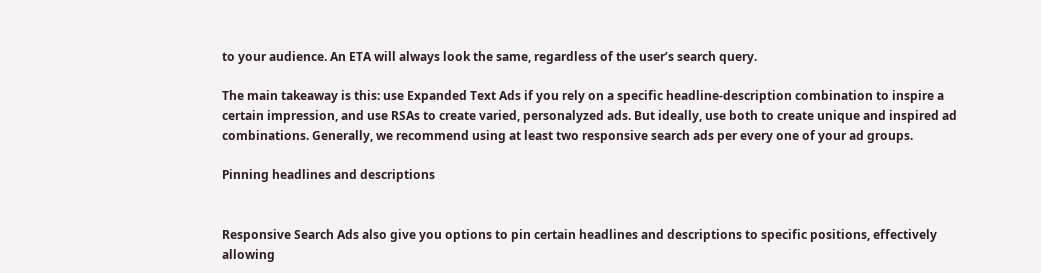to your audience. An ETA will always look the same, regardless of the user’s search query.

The main takeaway is this: use Expanded Text Ads if you rely on a specific headline-description combination to inspire a certain impression, and use RSAs to create varied, personalyzed ads. But ideally, use both to create unique and inspired ad combinations. Generally, we recommend using at least two responsive search ads per every one of your ad groups.

Pinning headlines and descriptions


Responsive Search Ads also give you options to pin certain headlines and descriptions to specific positions, effectively allowing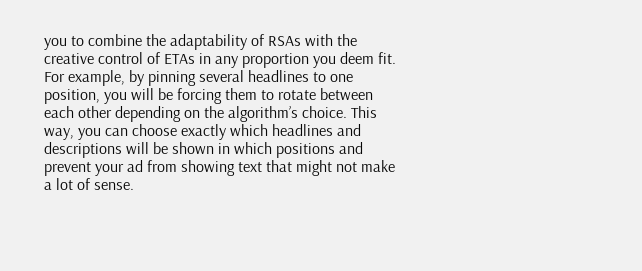you to combine the adaptability of RSAs with the creative control of ETAs in any proportion you deem fit. For example, by pinning several headlines to one position, you will be forcing them to rotate between each other depending on the algorithm’s choice. This way, you can choose exactly which headlines and descriptions will be shown in which positions and prevent your ad from showing text that might not make a lot of sense.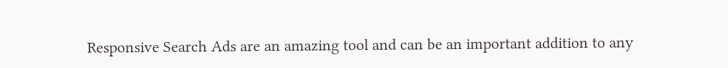Responsive Search Ads are an amazing tool and can be an important addition to any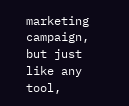marketing campaign, but just like any tool,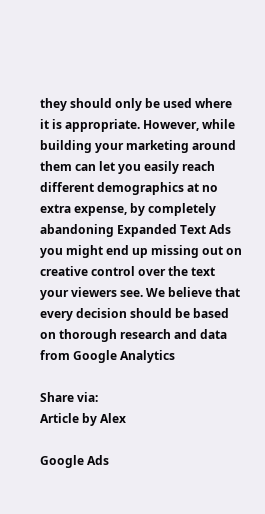they should only be used where it is appropriate. However, while building your marketing around them can let you easily reach different demographics at no extra expense, by completely abandoning Expanded Text Ads you might end up missing out on creative control over the text your viewers see. We believe that every decision should be based on thorough research and data from Google Analytics

Share via:
Article by Alex

Google Ads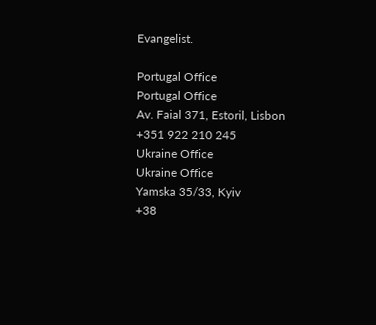Evangelist.

Portugal Office
Portugal Office
Av. Faial 371, Estoril, Lisbon
+351 922 210 245
Ukraine Office
Ukraine Office
Yamska 35/33, Kyiv
+38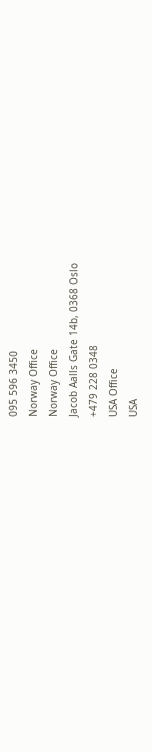095 596 3450
Norway Office
Norway Office
Jacob Aalls Gate 14b, 0368 Oslo
+479 228 0348
USA Office
USA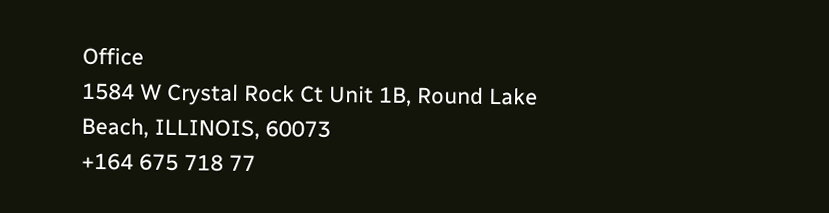Office
1584 W Crystal Rock Ct Unit 1B, Round Lake Beach, ILLINOIS, 60073
+164 675 718 77